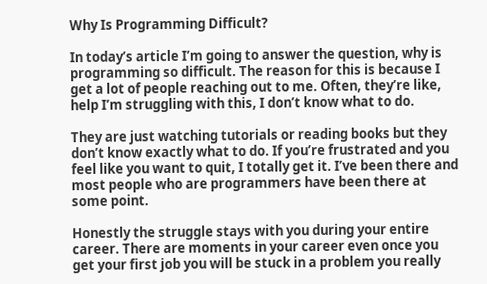Why Is Programming Difficult?

In today’s article I’m going to answer the question, why is programming so difficult. The reason for this is because I get a lot of people reaching out to me. Often, they’re like, help I’m struggling with this, I don’t know what to do.

They are just watching tutorials or reading books but they don’t know exactly what to do. If you’re frustrated and you feel like you want to quit, I totally get it. I’ve been there and most people who are programmers have been there at some point.

Honestly the struggle stays with you during your entire career. There are moments in your career even once you get your first job you will be stuck in a problem you really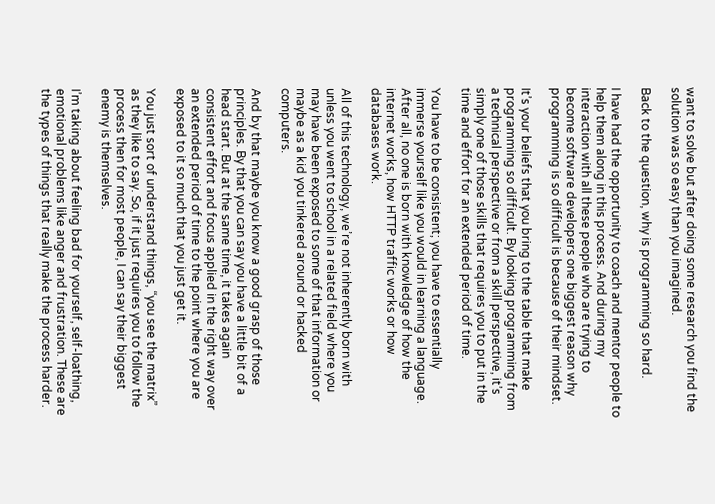want to solve but after doing some research you find the solution was so easy than you imagined.

Back to the question, why is programming so hard.

I have had the opportunity to coach and mentor people to help them along in this process. And during my interaction with all these people who are trying to become software developers one biggest reason why programming is so difficult is because of their mindset.

It’s your beliefs that you bring to the table that make programming so difficult. By looking programming from a technical perspective or from a skill perspective, it’s simply one of those skills that requires you to put in the time and effort for an extended period of time.

You have to be consistent; you have to essentially immerse yourself like you would in learning a language. After all, no one is born with knowledge of how the internet works, how HTTP traffic works or how databases work.

All of this technology, we’re not inherently born with unless you went to school in a related field where you may have been exposed to some of that information or maybe as a kid you tinkered around or hacked computers.

And by that maybe you know a good grasp of those principles. By that you can say you have a little bit of a head start. But at the same time, it takes again consistent effort and focus applied in the right way over an extended period of time to the point where you are exposed to it so much that you just get it.

You just sort of understand things, “you see the matrix” as they like to say. So, if it just requires you to follow the process then for most people, I can say their biggest enemy is themselves.

I’m taking about feeling bad for yourself, self-loathing, emotional problems like anger and frustration. These are the types of things that really make the process harder.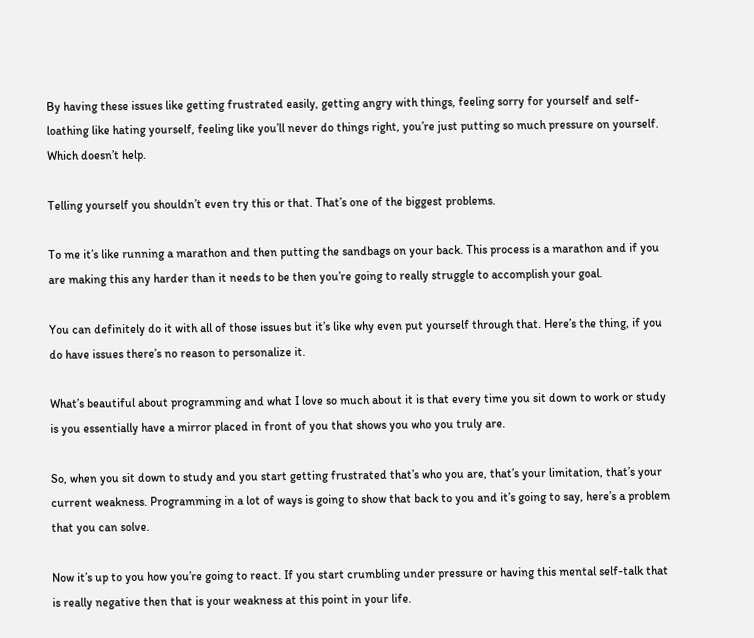By having these issues like getting frustrated easily, getting angry with things, feeling sorry for yourself and self-loathing like hating yourself, feeling like you’ll never do things right, you’re just putting so much pressure on yourself. Which doesn’t help.

Telling yourself you shouldn’t even try this or that. That’s one of the biggest problems.

To me it’s like running a marathon and then putting the sandbags on your back. This process is a marathon and if you are making this any harder than it needs to be then you’re going to really struggle to accomplish your goal.

You can definitely do it with all of those issues but it’s like why even put yourself through that. Here’s the thing, if you do have issues there’s no reason to personalize it.

What’s beautiful about programming and what I love so much about it is that every time you sit down to work or study is you essentially have a mirror placed in front of you that shows you who you truly are.

So, when you sit down to study and you start getting frustrated that’s who you are, that’s your limitation, that’s your current weakness. Programming in a lot of ways is going to show that back to you and it’s going to say, here’s a problem that you can solve.

Now it’s up to you how you’re going to react. If you start crumbling under pressure or having this mental self-talk that is really negative then that is your weakness at this point in your life.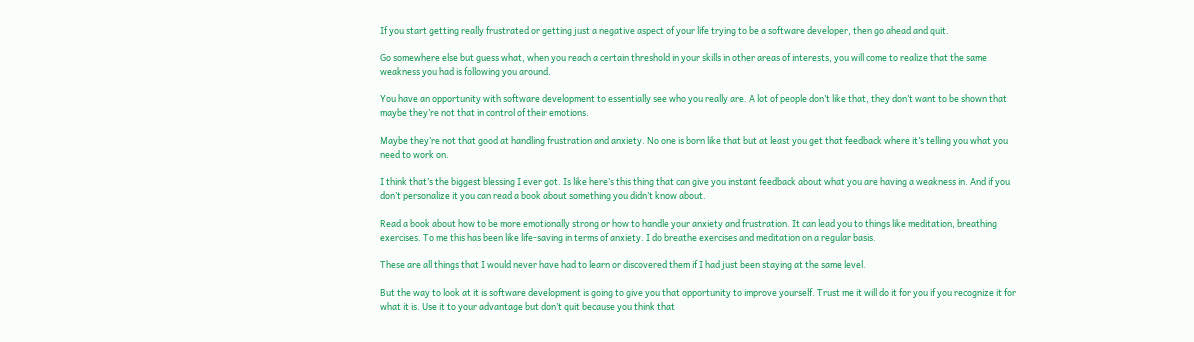If you start getting really frustrated or getting just a negative aspect of your life trying to be a software developer, then go ahead and quit.

Go somewhere else but guess what, when you reach a certain threshold in your skills in other areas of interests, you will come to realize that the same weakness you had is following you around.

You have an opportunity with software development to essentially see who you really are. A lot of people don’t like that, they don’t want to be shown that maybe they’re not that in control of their emotions.

Maybe they’re not that good at handling frustration and anxiety. No one is born like that but at least you get that feedback where it’s telling you what you need to work on.

I think that’s the biggest blessing I ever got. Is like here’s this thing that can give you instant feedback about what you are having a weakness in. And if you don’t personalize it you can read a book about something you didn’t know about.

Read a book about how to be more emotionally strong or how to handle your anxiety and frustration. It can lead you to things like meditation, breathing exercises. To me this has been like life-saving in terms of anxiety. I do breathe exercises and meditation on a regular basis.

These are all things that I would never have had to learn or discovered them if I had just been staying at the same level.

But the way to look at it is software development is going to give you that opportunity to improve yourself. Trust me it will do it for you if you recognize it for what it is. Use it to your advantage but don’t quit because you think that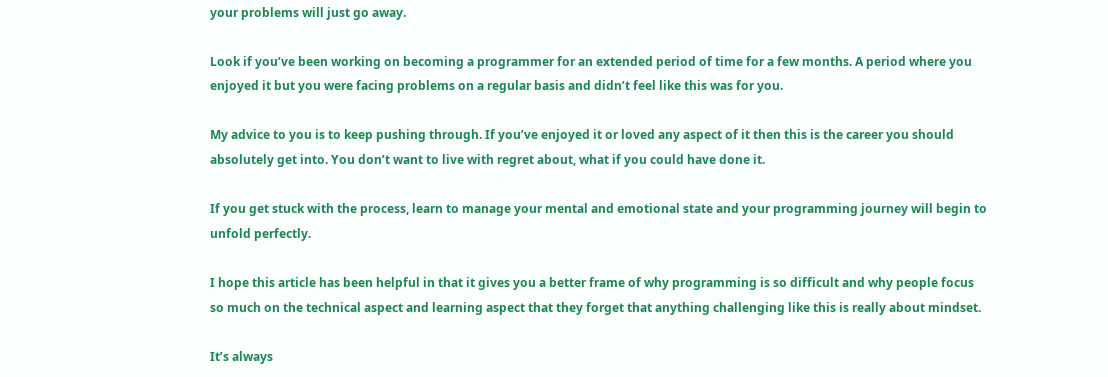your problems will just go away.

Look if you’ve been working on becoming a programmer for an extended period of time for a few months. A period where you enjoyed it but you were facing problems on a regular basis and didn’t feel like this was for you.

My advice to you is to keep pushing through. If you’ve enjoyed it or loved any aspect of it then this is the career you should absolutely get into. You don’t want to live with regret about, what if you could have done it.

If you get stuck with the process, learn to manage your mental and emotional state and your programming journey will begin to unfold perfectly.

I hope this article has been helpful in that it gives you a better frame of why programming is so difficult and why people focus so much on the technical aspect and learning aspect that they forget that anything challenging like this is really about mindset.

It’s always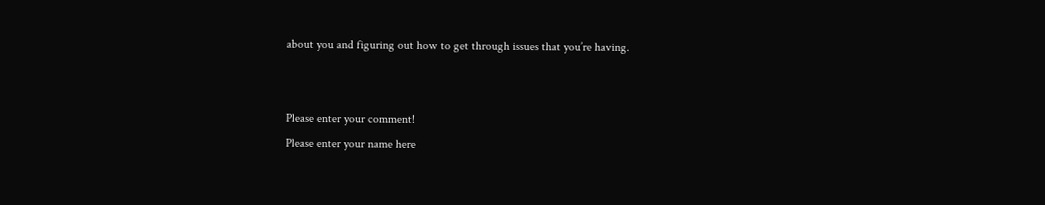about you and figuring out how to get through issues that you’re having.


Please enter your comment!
Please enter your name here